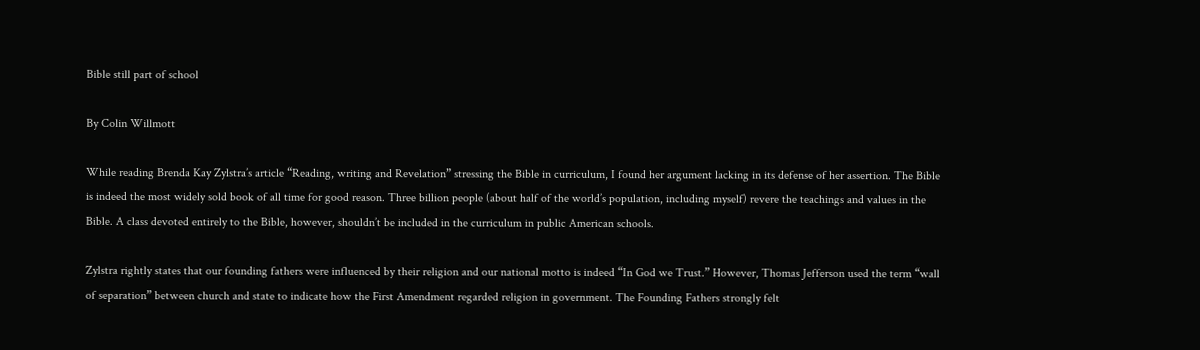Bible still part of school

By Colin Willmott

While reading Brenda Kay Zylstra’s article “Reading, writing and Revelation” stressing the Bible in curriculum, I found her argument lacking in its defense of her assertion. The Bible is indeed the most widely sold book of all time for good reason. Three billion people (about half of the world’s population, including myself) revere the teachings and values in the Bible. A class devoted entirely to the Bible, however, shouldn’t be included in the curriculum in public American schools.

Zylstra rightly states that our founding fathers were influenced by their religion and our national motto is indeed “In God we Trust.” However, Thomas Jefferson used the term “wall of separation” between church and state to indicate how the First Amendment regarded religion in government. The Founding Fathers strongly felt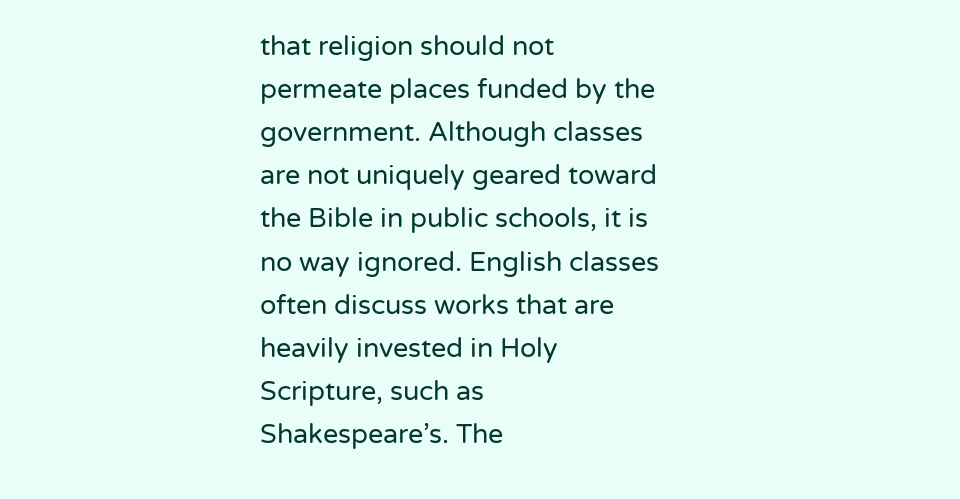that religion should not permeate places funded by the government. Although classes are not uniquely geared toward the Bible in public schools, it is no way ignored. English classes often discuss works that are heavily invested in Holy Scripture, such as Shakespeare’s. The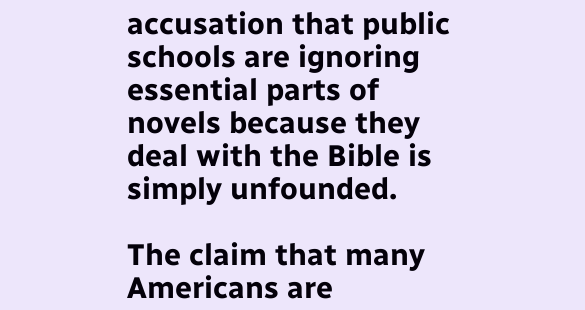accusation that public schools are ignoring essential parts of novels because they deal with the Bible is simply unfounded.

The claim that many Americans are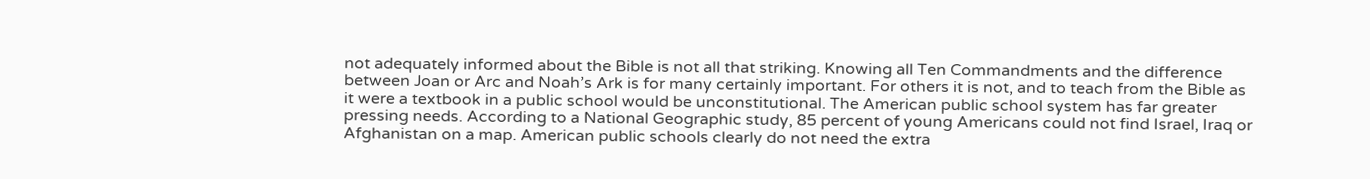not adequately informed about the Bible is not all that striking. Knowing all Ten Commandments and the difference between Joan or Arc and Noah’s Ark is for many certainly important. For others it is not, and to teach from the Bible as it were a textbook in a public school would be unconstitutional. The American public school system has far greater pressing needs. According to a National Geographic study, 85 percent of young Americans could not find Israel, Iraq or Afghanistan on a map. American public schools clearly do not need the extra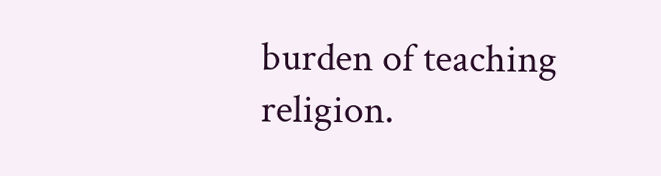burden of teaching religion.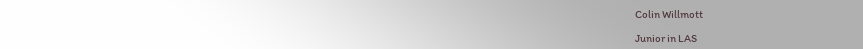Colin Willmott

Junior in LAS